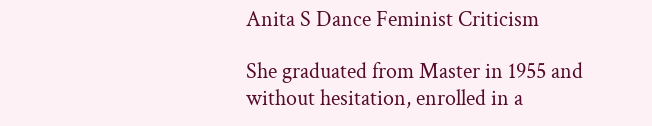Anita S Dance Feminist Criticism

She graduated from Master in 1955 and without hesitation, enrolled in a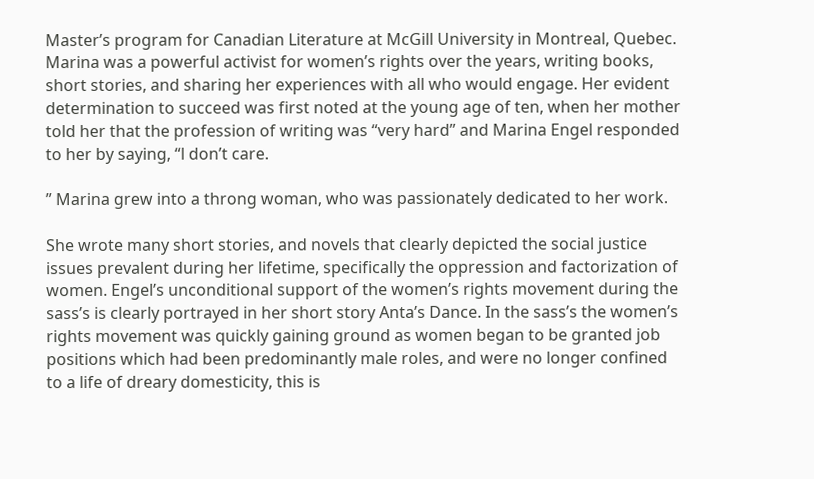Master’s program for Canadian Literature at McGill University in Montreal, Quebec. Marina was a powerful activist for women’s rights over the years, writing books, short stories, and sharing her experiences with all who would engage. Her evident determination to succeed was first noted at the young age of ten, when her mother told her that the profession of writing was “very hard” and Marina Engel responded to her by saying, “l don’t care.

” Marina grew into a throng woman, who was passionately dedicated to her work.

She wrote many short stories, and novels that clearly depicted the social justice issues prevalent during her lifetime, specifically the oppression and factorization of women. Engel’s unconditional support of the women’s rights movement during the sass’s is clearly portrayed in her short story Anta’s Dance. In the sass’s the women’s rights movement was quickly gaining ground as women began to be granted job positions which had been predominantly male roles, and were no longer confined to a life of dreary domesticity, this is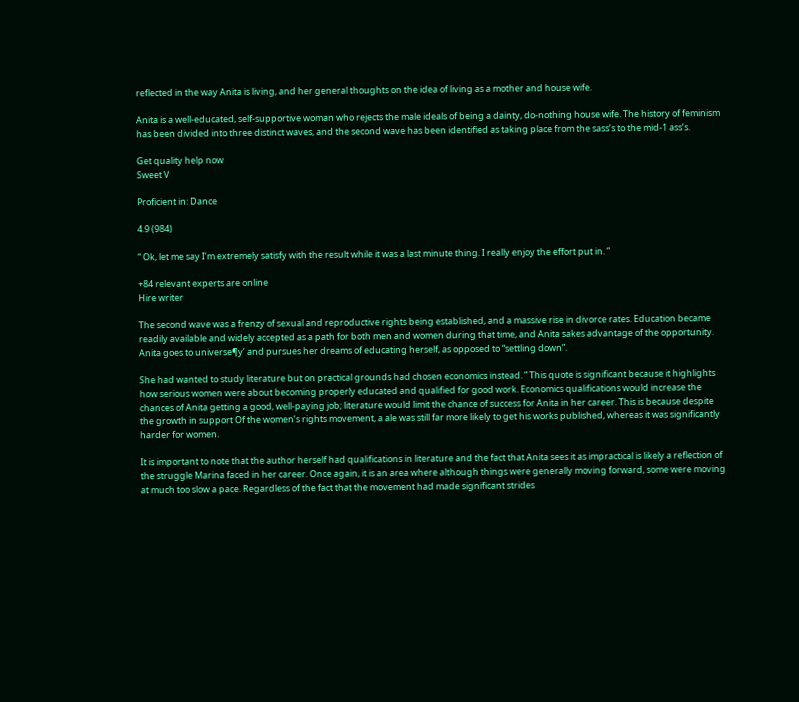reflected in the way Anita is living, and her general thoughts on the idea of living as a mother and house wife.

Anita is a well-educated, self-supportive woman who rejects the male ideals of being a dainty, do-nothing house wife. The history of feminism has been divided into three distinct waves, and the second wave has been identified as taking place from the sass’s to the mid-1 ass’s.

Get quality help now
Sweet V

Proficient in: Dance

4.9 (984)

“ Ok, let me say I’m extremely satisfy with the result while it was a last minute thing. I really enjoy the effort put in. ”

+84 relevant experts are online
Hire writer

The second wave was a frenzy of sexual and reproductive rights being established, and a massive rise in divorce rates. Education became readily available and widely accepted as a path for both men and women during that time, and Anita sakes advantage of the opportunity. Anita goes to universe¶y’ and pursues her dreams of educating herself, as opposed to “settling down”.

She had wanted to study literature but on practical grounds had chosen economics instead. ” This quote is significant because it highlights how serious women were about becoming properly educated and qualified for good work. Economics qualifications would increase the chances of Anita getting a good, well-paying job; literature would limit the chance of success for Anita in her career. This is because despite the growth in support Of the women’s rights movement, a ale was still far more likely to get his works published, whereas it was significantly harder for women.

It is important to note that the author herself had qualifications in literature and the fact that Anita sees it as impractical is likely a reflection of the struggle Marina faced in her career. Once again, it is an area where although things were generally moving forward, some were moving at much too slow a pace. Regardless of the fact that the movement had made significant strides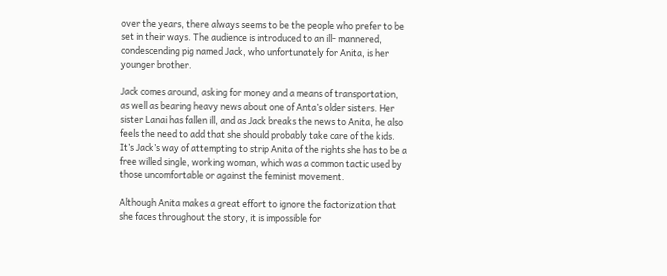over the years, there always seems to be the people who prefer to be set in their ways. The audience is introduced to an ill- mannered, condescending pig named Jack, who unfortunately for Anita, is her younger brother.

Jack comes around, asking for money and a means of transportation, as well as bearing heavy news about one of Anta’s older sisters. Her sister Lanai has fallen ill, and as Jack breaks the news to Anita, he also feels the need to add that she should probably take care of the kids. It’s Jack’s way of attempting to strip Anita of the rights she has to be a free willed single, working woman, which was a common tactic used by those uncomfortable or against the feminist movement.

Although Anita makes a great effort to ignore the factorization that she faces throughout the story, it is impossible for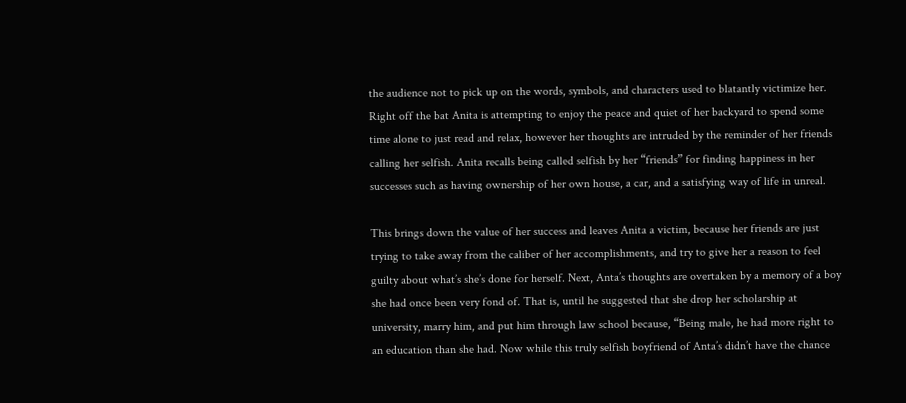the audience not to pick up on the words, symbols, and characters used to blatantly victimize her. Right off the bat Anita is attempting to enjoy the peace and quiet of her backyard to spend some time alone to just read and relax, however her thoughts are intruded by the reminder of her friends calling her selfish. Anita recalls being called selfish by her “friends” for finding happiness in her successes such as having ownership of her own house, a car, and a satisfying way of life in unreal.

This brings down the value of her success and leaves Anita a victim, because her friends are just trying to take away from the caliber of her accomplishments, and try to give her a reason to feel guilty about what’s she’s done for herself. Next, Anta’s thoughts are overtaken by a memory of a boy she had once been very fond of. That is, until he suggested that she drop her scholarship at university, marry him, and put him through law school because, “Being male, he had more right to an education than she had. Now while this truly selfish boyfriend of Anta’s didn’t have the chance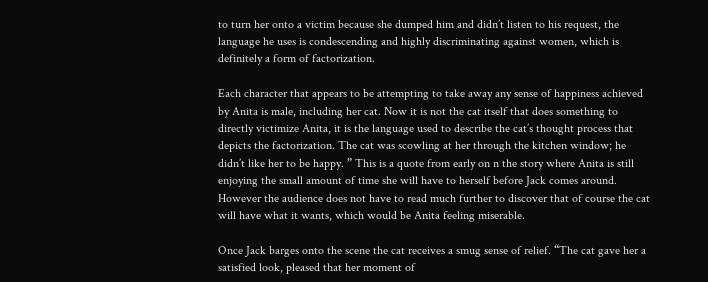to turn her onto a victim because she dumped him and didn’t listen to his request, the language he uses is condescending and highly discriminating against women, which is definitely a form of factorization.

Each character that appears to be attempting to take away any sense of happiness achieved by Anita is male, including her cat. Now it is not the cat itself that does something to directly victimize Anita, it is the language used to describe the cat’s thought process that depicts the factorization. The cat was scowling at her through the kitchen window; he didn’t like her to be happy. ” This is a quote from early on n the story where Anita is still enjoying the small amount of time she will have to herself before Jack comes around. However the audience does not have to read much further to discover that of course the cat will have what it wants, which would be Anita feeling miserable.

Once Jack barges onto the scene the cat receives a smug sense of relief. “The cat gave her a satisfied look, pleased that her moment of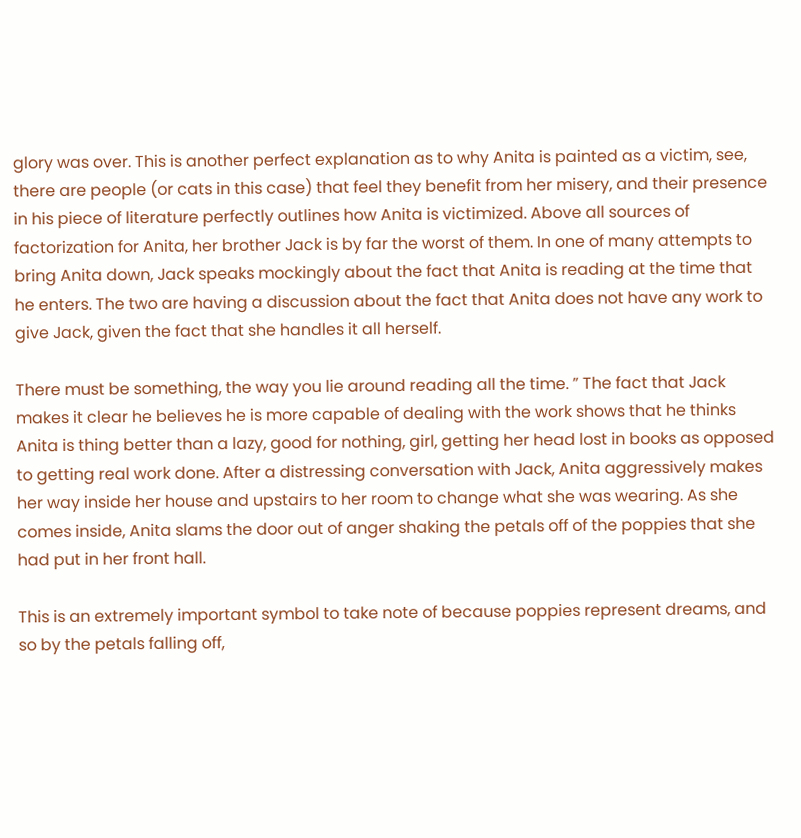glory was over. This is another perfect explanation as to why Anita is painted as a victim, see, there are people (or cats in this case) that feel they benefit from her misery, and their presence in his piece of literature perfectly outlines how Anita is victimized. Above all sources of factorization for Anita, her brother Jack is by far the worst of them. In one of many attempts to bring Anita down, Jack speaks mockingly about the fact that Anita is reading at the time that he enters. The two are having a discussion about the fact that Anita does not have any work to give Jack, given the fact that she handles it all herself.

There must be something, the way you lie around reading all the time. ” The fact that Jack makes it clear he believes he is more capable of dealing with the work shows that he thinks Anita is thing better than a lazy, good for nothing, girl, getting her head lost in books as opposed to getting real work done. After a distressing conversation with Jack, Anita aggressively makes her way inside her house and upstairs to her room to change what she was wearing. As she comes inside, Anita slams the door out of anger shaking the petals off of the poppies that she had put in her front hall.

This is an extremely important symbol to take note of because poppies represent dreams, and so by the petals falling off,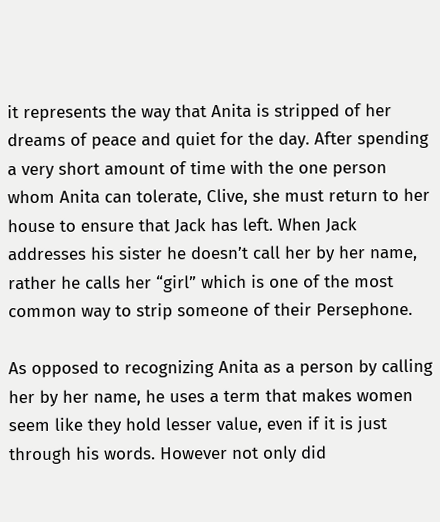it represents the way that Anita is stripped of her dreams of peace and quiet for the day. After spending a very short amount of time with the one person whom Anita can tolerate, Clive, she must return to her house to ensure that Jack has left. When Jack addresses his sister he doesn’t call her by her name, rather he calls her “girl” which is one of the most common way to strip someone of their Persephone.

As opposed to recognizing Anita as a person by calling her by her name, he uses a term that makes women seem like they hold lesser value, even if it is just through his words. However not only did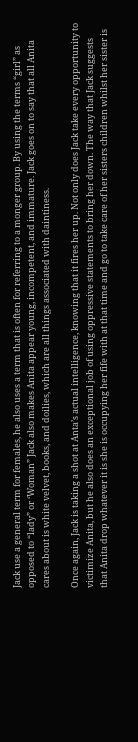Jack use a general term for females, he also uses a term that is often for referring to a monger group. By using the terms “girl” as opposed to “lady” or ‘Woman” Jack also makes Anita appear young, incompetent, and immature. Jack goes on to say that all Anita cares about is white velvet, books, and doilies, which are all things associated with daintiness.

Once again, Jack is taking a shot at Anta’s actual intelligence, knowing that it fires her up. Not only does Jack take every opportunity to victimize Anita, but he also does an exceptional job of using oppressive statements to bring her down. The way that Jack suggests that Anita drop whatever it is she is occupying her fife with at that time and go to take care of her sisters children whilst her sister is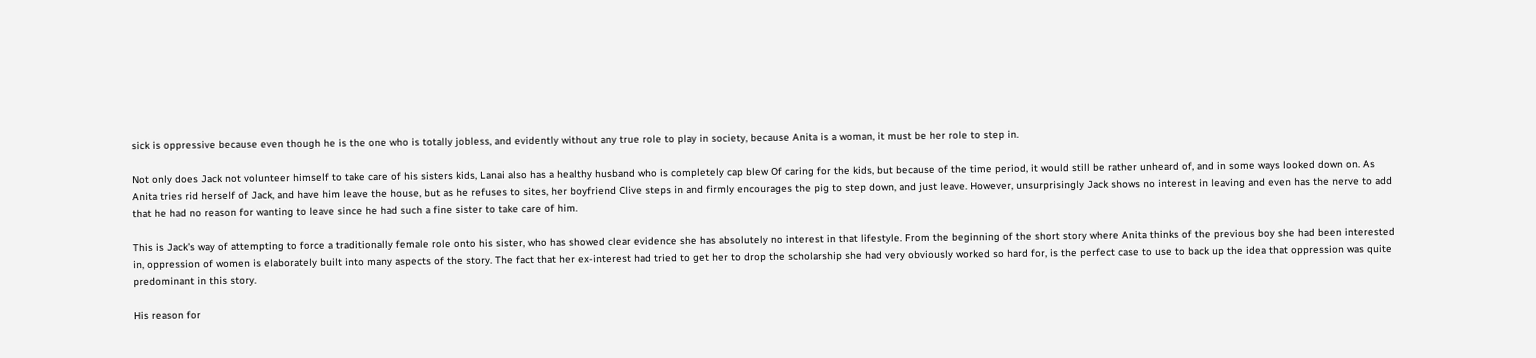sick is oppressive because even though he is the one who is totally jobless, and evidently without any true role to play in society, because Anita is a woman, it must be her role to step in.

Not only does Jack not volunteer himself to take care of his sisters kids, Lanai also has a healthy husband who is completely cap blew Of caring for the kids, but because of the time period, it would still be rather unheard of, and in some ways looked down on. As Anita tries rid herself of Jack, and have him leave the house, but as he refuses to sites, her boyfriend Clive steps in and firmly encourages the pig to step down, and just leave. However, unsurprisingly Jack shows no interest in leaving and even has the nerve to add that he had no reason for wanting to leave since he had such a fine sister to take care of him.

This is Jack’s way of attempting to force a traditionally female role onto his sister, who has showed clear evidence she has absolutely no interest in that lifestyle. From the beginning of the short story where Anita thinks of the previous boy she had been interested in, oppression of women is elaborately built into many aspects of the story. The fact that her ex-interest had tried to get her to drop the scholarship she had very obviously worked so hard for, is the perfect case to use to back up the idea that oppression was quite predominant in this story.

His reason for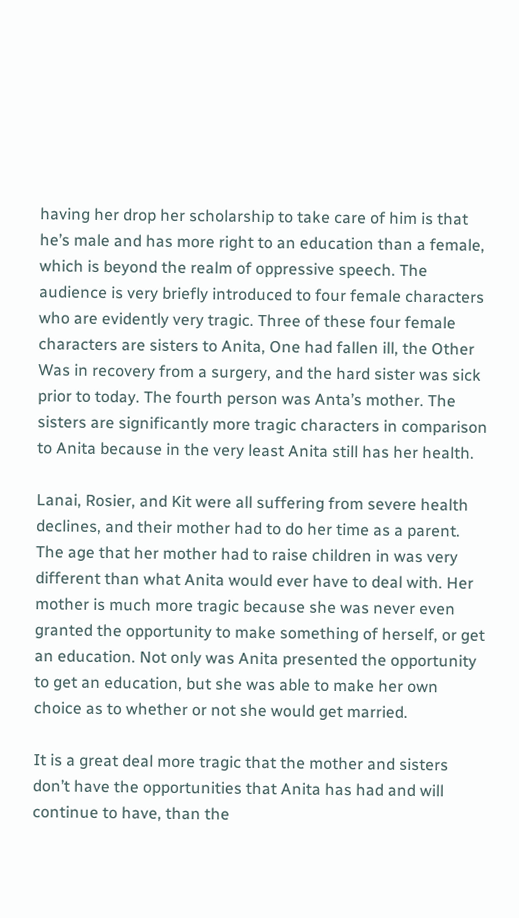having her drop her scholarship to take care of him is that he’s male and has more right to an education than a female, which is beyond the realm of oppressive speech. The audience is very briefly introduced to four female characters who are evidently very tragic. Three of these four female characters are sisters to Anita, One had fallen ill, the Other Was in recovery from a surgery, and the hard sister was sick prior to today. The fourth person was Anta’s mother. The sisters are significantly more tragic characters in comparison to Anita because in the very least Anita still has her health.

Lanai, Rosier, and Kit were all suffering from severe health declines, and their mother had to do her time as a parent. The age that her mother had to raise children in was very different than what Anita would ever have to deal with. Her mother is much more tragic because she was never even granted the opportunity to make something of herself, or get an education. Not only was Anita presented the opportunity to get an education, but she was able to make her own choice as to whether or not she would get married.

It is a great deal more tragic that the mother and sisters don’t have the opportunities that Anita has had and will continue to have, than the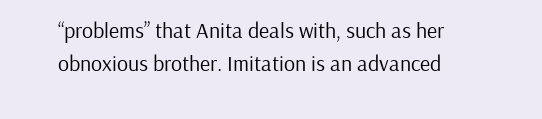“problems” that Anita deals with, such as her obnoxious brother. Imitation is an advanced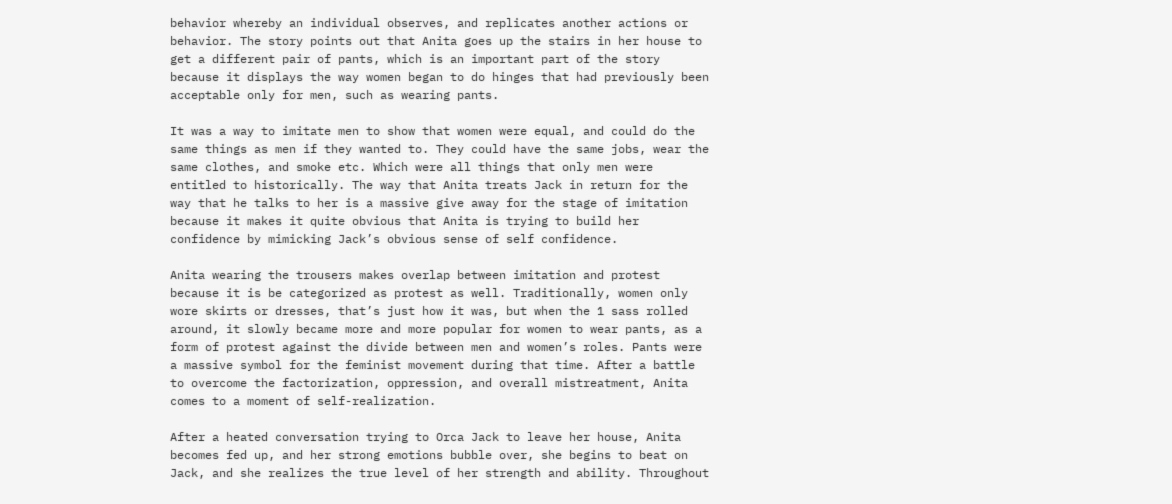behavior whereby an individual observes, and replicates another actions or behavior. The story points out that Anita goes up the stairs in her house to get a different pair of pants, which is an important part of the story because it displays the way women began to do hinges that had previously been acceptable only for men, such as wearing pants.

It was a way to imitate men to show that women were equal, and could do the same things as men if they wanted to. They could have the same jobs, wear the same clothes, and smoke etc. Which were all things that only men were entitled to historically. The way that Anita treats Jack in return for the way that he talks to her is a massive give away for the stage of imitation because it makes it quite obvious that Anita is trying to build her confidence by mimicking Jack’s obvious sense of self confidence.

Anita wearing the trousers makes overlap between imitation and protest because it is be categorized as protest as well. Traditionally, women only wore skirts or dresses, that’s just how it was, but when the 1 sass rolled around, it slowly became more and more popular for women to wear pants, as a form of protest against the divide between men and women’s roles. Pants were a massive symbol for the feminist movement during that time. After a battle to overcome the factorization, oppression, and overall mistreatment, Anita comes to a moment of self-realization.

After a heated conversation trying to Orca Jack to leave her house, Anita becomes fed up, and her strong emotions bubble over, she begins to beat on Jack, and she realizes the true level of her strength and ability. Throughout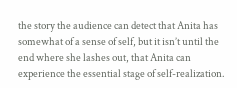the story the audience can detect that Anita has somewhat of a sense of self, but it isn’t until the end where she lashes out, that Anita can experience the essential stage of self-realization.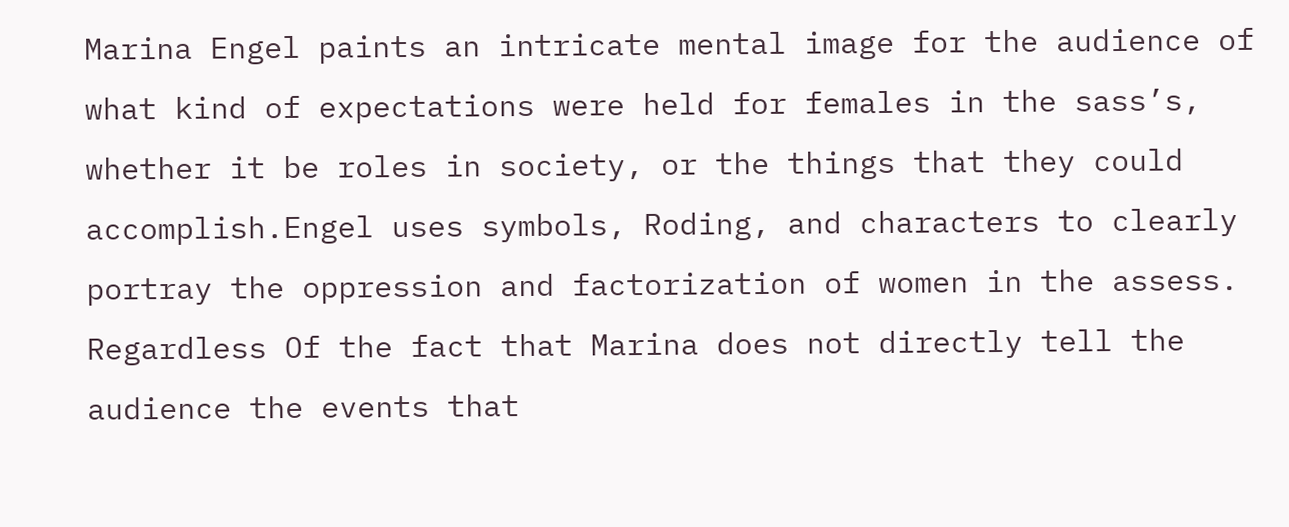Marina Engel paints an intricate mental image for the audience of what kind of expectations were held for females in the sass’s, whether it be roles in society, or the things that they could accomplish.Engel uses symbols, Roding, and characters to clearly portray the oppression and factorization of women in the assess. Regardless Of the fact that Marina does not directly tell the audience the events that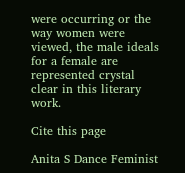were occurring or the way women were viewed, the male ideals for a female are represented crystal clear in this literary work.

Cite this page

Anita S Dance Feminist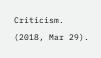Criticism. (2018, Mar 29).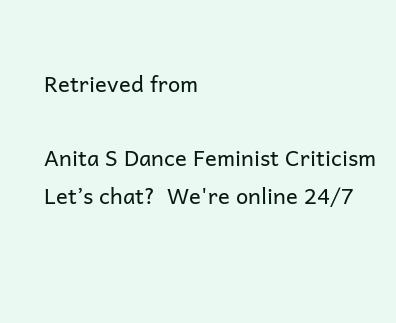Retrieved from

Anita S Dance Feminist Criticism
Let’s chat?  We're online 24/7